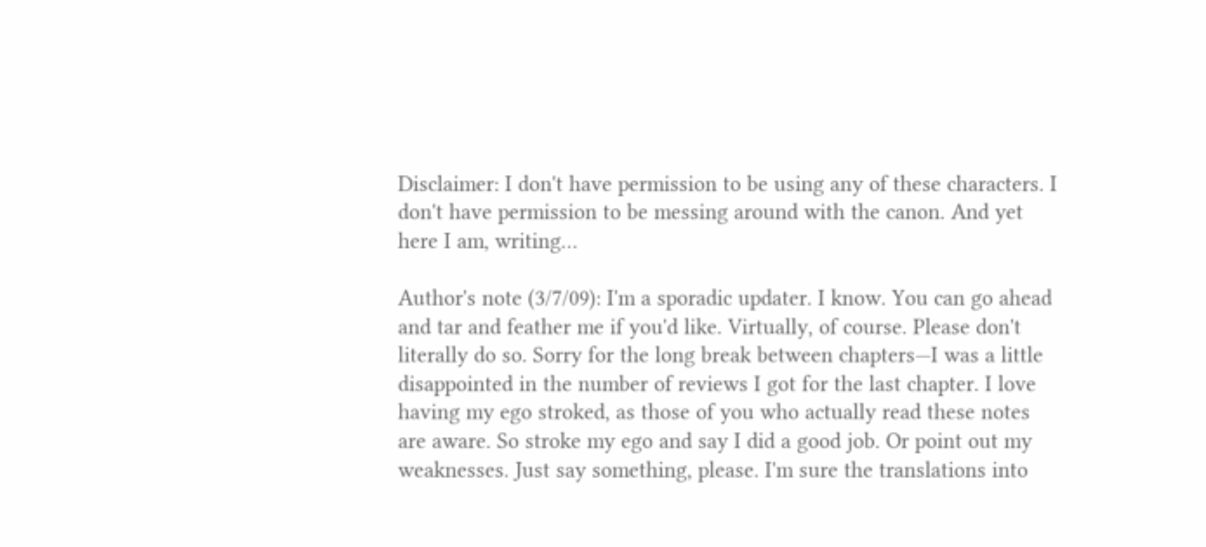Disclaimer: I don't have permission to be using any of these characters. I don't have permission to be messing around with the canon. And yet here I am, writing…

Author's note (3/7/09): I'm a sporadic updater. I know. You can go ahead and tar and feather me if you'd like. Virtually, of course. Please don't literally do so. Sorry for the long break between chapters—I was a little disappointed in the number of reviews I got for the last chapter. I love having my ego stroked, as those of you who actually read these notes are aware. So stroke my ego and say I did a good job. Or point out my weaknesses. Just say something, please. I'm sure the translations into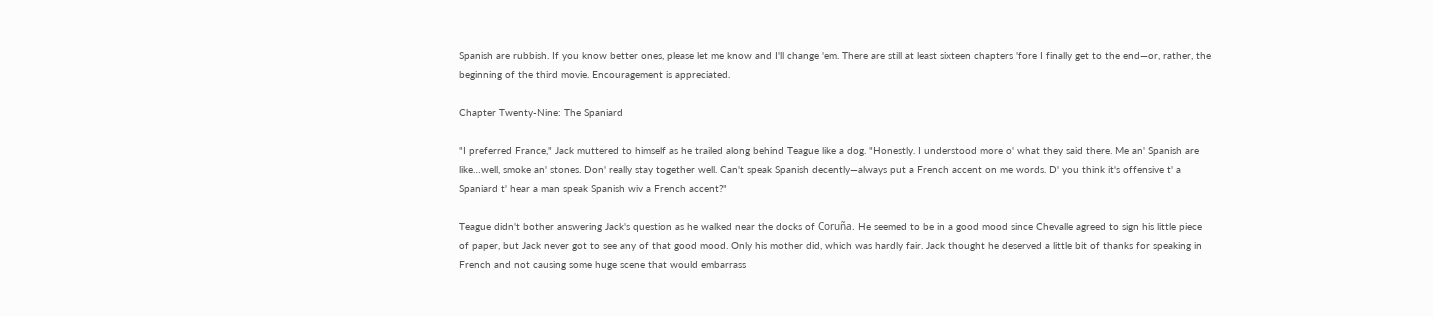Spanish are rubbish. If you know better ones, please let me know and I'll change 'em. There are still at least sixteen chapters 'fore I finally get to the end—or, rather, the beginning of the third movie. Encouragement is appreciated.

Chapter Twenty-Nine: The Spaniard

"I preferred France," Jack muttered to himself as he trailed along behind Teague like a dog. "Honestly. I understood more o' what they said there. Me an' Spanish are like…well, smoke an' stones. Don' really stay together well. Can't speak Spanish decently—always put a French accent on me words. D' you think it's offensive t' a Spaniard t' hear a man speak Spanish wiv a French accent?"

Teague didn't bother answering Jack's question as he walked near the docks of Coruña. He seemed to be in a good mood since Chevalle agreed to sign his little piece of paper, but Jack never got to see any of that good mood. Only his mother did, which was hardly fair. Jack thought he deserved a little bit of thanks for speaking in French and not causing some huge scene that would embarrass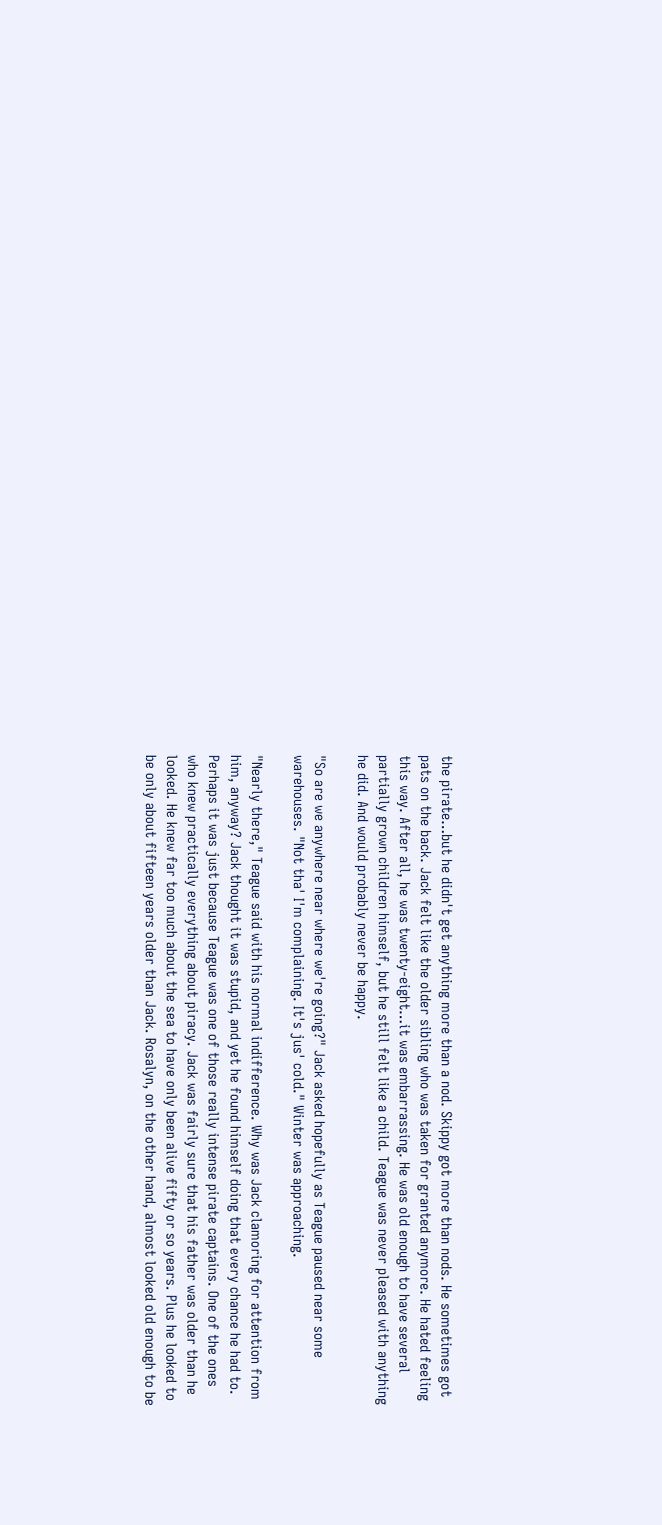the pirate…but he didn't get anything more than a nod. Skippy got more than nods. He sometimes got pats on the back. Jack felt like the older sibling who was taken for granted anymore. He hated feeling this way. After all, he was twenty-eight…it was embarrassing. He was old enough to have several partially grown children himself, but he still felt like a child. Teague was never pleased with anything he did. And would probably never be happy.

"So are we anywhere near where we're going?" Jack asked hopefully as Teague paused near some warehouses. "Not tha' I'm complaining. It's jus' cold." Winter was approaching.

"Nearly there," Teague said with his normal indifference. Why was Jack clamoring for attention from him, anyway? Jack thought it was stupid, and yet he found himself doing that every chance he had to. Perhaps it was just because Teague was one of those really intense pirate captains. One of the ones who knew practically everything about piracy. Jack was fairly sure that his father was older than he looked. He knew far too much about the sea to have only been alive fifty or so years. Plus he looked to be only about fifteen years older than Jack. Rosalyn, on the other hand, almost looked old enough to be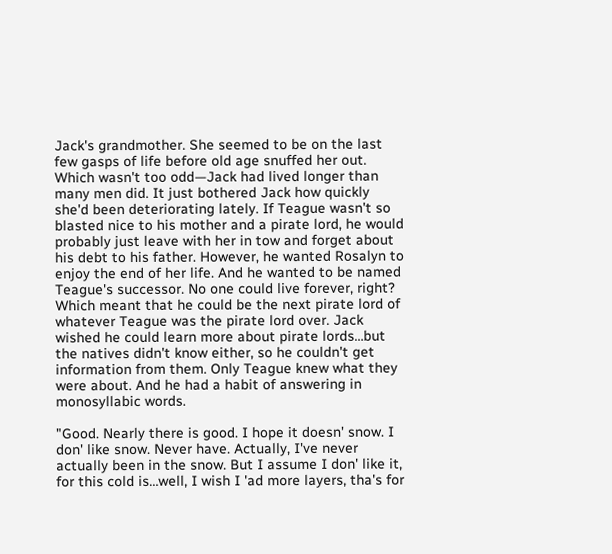Jack's grandmother. She seemed to be on the last few gasps of life before old age snuffed her out. Which wasn't too odd—Jack had lived longer than many men did. It just bothered Jack how quickly she'd been deteriorating lately. If Teague wasn't so blasted nice to his mother and a pirate lord, he would probably just leave with her in tow and forget about his debt to his father. However, he wanted Rosalyn to enjoy the end of her life. And he wanted to be named Teague's successor. No one could live forever, right? Which meant that he could be the next pirate lord of whatever Teague was the pirate lord over. Jack wished he could learn more about pirate lords…but the natives didn't know either, so he couldn't get information from them. Only Teague knew what they were about. And he had a habit of answering in monosyllabic words.

"Good. Nearly there is good. I hope it doesn' snow. I don' like snow. Never have. Actually, I've never actually been in the snow. But I assume I don' like it, for this cold is…well, I wish I 'ad more layers, tha's for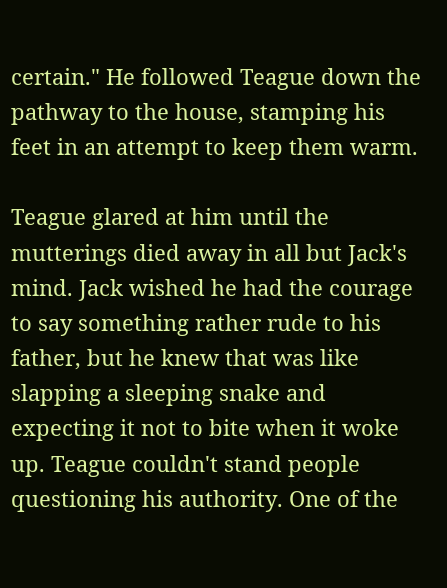certain." He followed Teague down the pathway to the house, stamping his feet in an attempt to keep them warm.

Teague glared at him until the mutterings died away in all but Jack's mind. Jack wished he had the courage to say something rather rude to his father, but he knew that was like slapping a sleeping snake and expecting it not to bite when it woke up. Teague couldn't stand people questioning his authority. One of the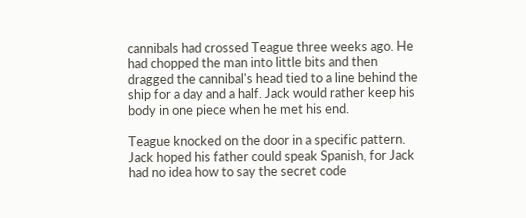cannibals had crossed Teague three weeks ago. He had chopped the man into little bits and then dragged the cannibal's head tied to a line behind the ship for a day and a half. Jack would rather keep his body in one piece when he met his end.

Teague knocked on the door in a specific pattern. Jack hoped his father could speak Spanish, for Jack had no idea how to say the secret code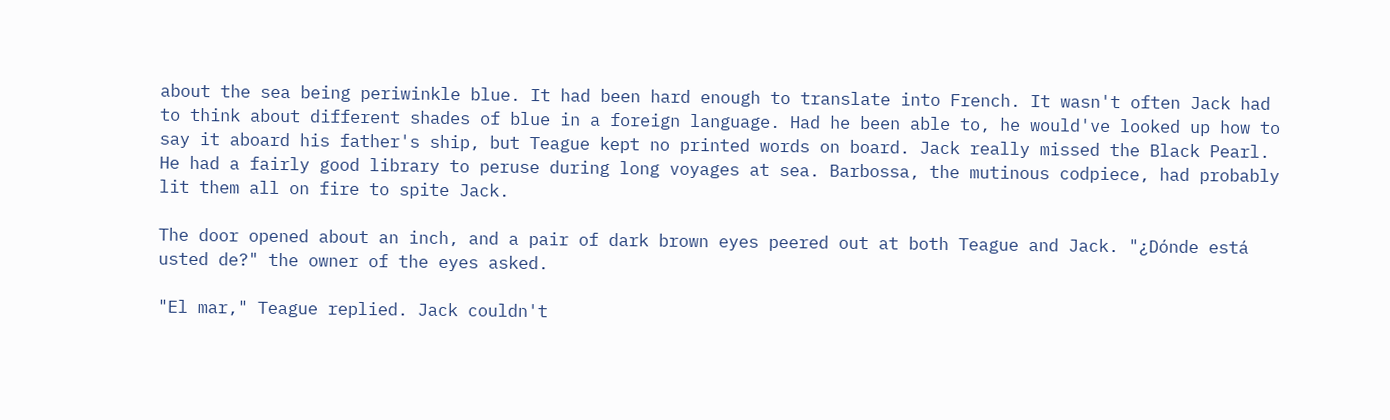about the sea being periwinkle blue. It had been hard enough to translate into French. It wasn't often Jack had to think about different shades of blue in a foreign language. Had he been able to, he would've looked up how to say it aboard his father's ship, but Teague kept no printed words on board. Jack really missed the Black Pearl. He had a fairly good library to peruse during long voyages at sea. Barbossa, the mutinous codpiece, had probably lit them all on fire to spite Jack.

The door opened about an inch, and a pair of dark brown eyes peered out at both Teague and Jack. "¿Dónde está usted de?" the owner of the eyes asked.

"El mar," Teague replied. Jack couldn't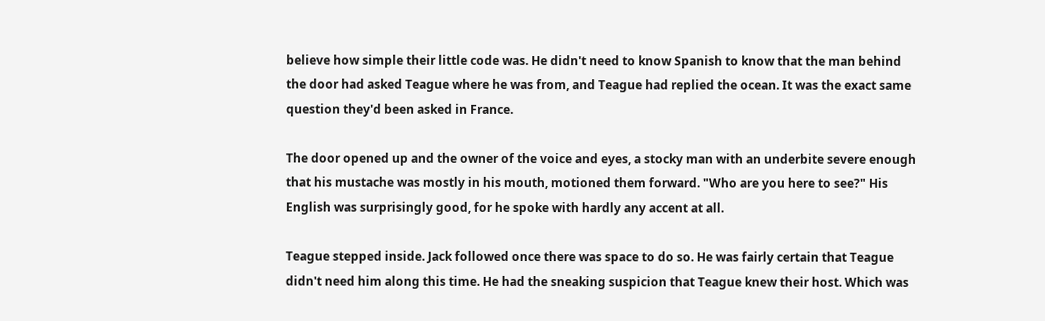believe how simple their little code was. He didn't need to know Spanish to know that the man behind the door had asked Teague where he was from, and Teague had replied the ocean. It was the exact same question they'd been asked in France.

The door opened up and the owner of the voice and eyes, a stocky man with an underbite severe enough that his mustache was mostly in his mouth, motioned them forward. "Who are you here to see?" His English was surprisingly good, for he spoke with hardly any accent at all.

Teague stepped inside. Jack followed once there was space to do so. He was fairly certain that Teague didn't need him along this time. He had the sneaking suspicion that Teague knew their host. Which was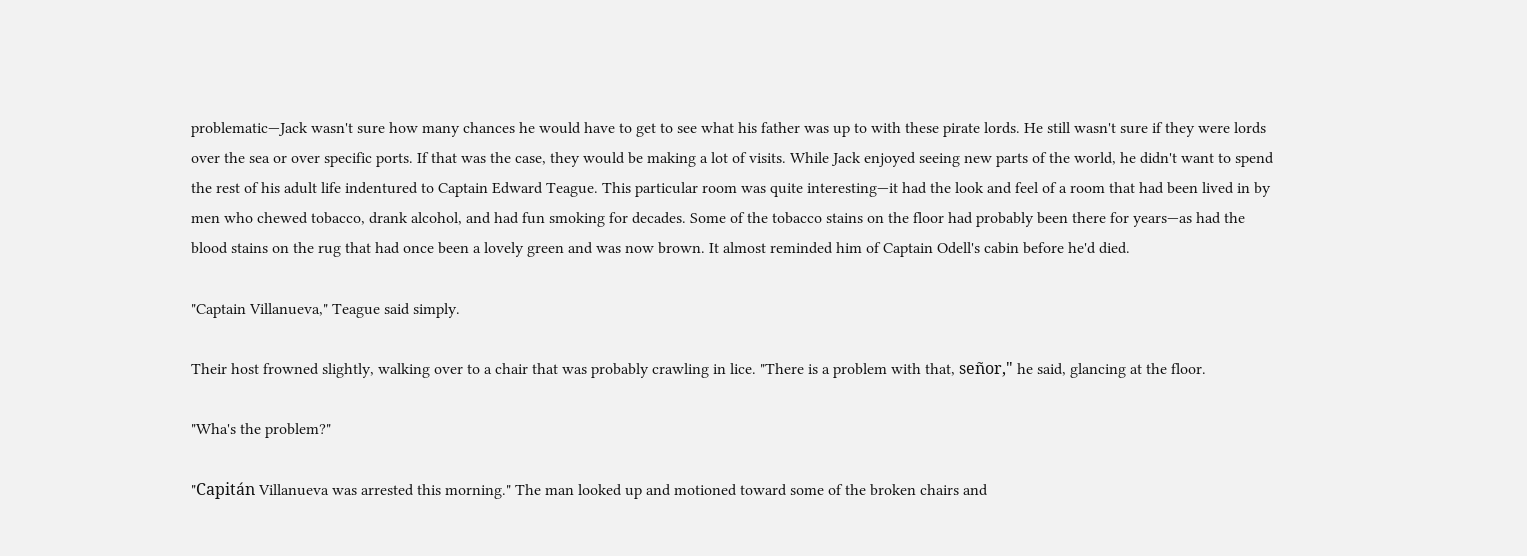problematic—Jack wasn't sure how many chances he would have to get to see what his father was up to with these pirate lords. He still wasn't sure if they were lords over the sea or over specific ports. If that was the case, they would be making a lot of visits. While Jack enjoyed seeing new parts of the world, he didn't want to spend the rest of his adult life indentured to Captain Edward Teague. This particular room was quite interesting—it had the look and feel of a room that had been lived in by men who chewed tobacco, drank alcohol, and had fun smoking for decades. Some of the tobacco stains on the floor had probably been there for years—as had the blood stains on the rug that had once been a lovely green and was now brown. It almost reminded him of Captain Odell's cabin before he'd died.

"Captain Villanueva," Teague said simply.

Their host frowned slightly, walking over to a chair that was probably crawling in lice. "There is a problem with that, señor," he said, glancing at the floor.

"Wha's the problem?"

"Capitán Villanueva was arrested this morning." The man looked up and motioned toward some of the broken chairs and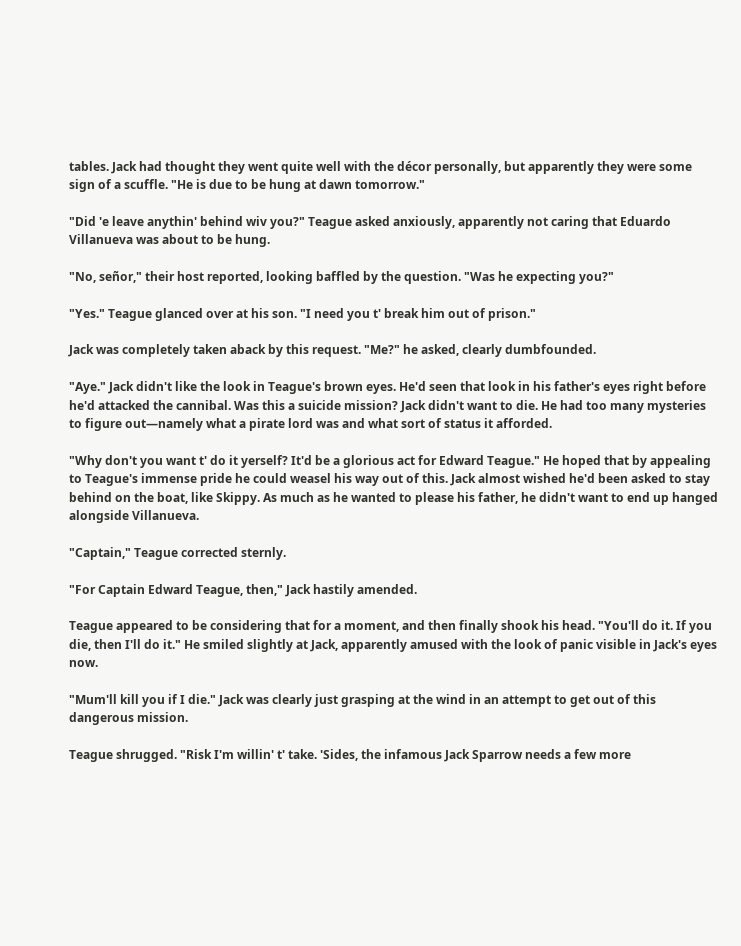tables. Jack had thought they went quite well with the décor personally, but apparently they were some sign of a scuffle. "He is due to be hung at dawn tomorrow."

"Did 'e leave anythin' behind wiv you?" Teague asked anxiously, apparently not caring that Eduardo Villanueva was about to be hung.

"No, señor," their host reported, looking baffled by the question. "Was he expecting you?"

"Yes." Teague glanced over at his son. "I need you t' break him out of prison."

Jack was completely taken aback by this request. "Me?" he asked, clearly dumbfounded.

"Aye." Jack didn't like the look in Teague's brown eyes. He'd seen that look in his father's eyes right before he'd attacked the cannibal. Was this a suicide mission? Jack didn't want to die. He had too many mysteries to figure out—namely what a pirate lord was and what sort of status it afforded.

"Why don't you want t' do it yerself? It'd be a glorious act for Edward Teague." He hoped that by appealing to Teague's immense pride he could weasel his way out of this. Jack almost wished he'd been asked to stay behind on the boat, like Skippy. As much as he wanted to please his father, he didn't want to end up hanged alongside Villanueva.

"Captain," Teague corrected sternly.

"For Captain Edward Teague, then," Jack hastily amended.

Teague appeared to be considering that for a moment, and then finally shook his head. "You'll do it. If you die, then I'll do it." He smiled slightly at Jack, apparently amused with the look of panic visible in Jack's eyes now.

"Mum'll kill you if I die." Jack was clearly just grasping at the wind in an attempt to get out of this dangerous mission.

Teague shrugged. "Risk I'm willin' t' take. 'Sides, the infamous Jack Sparrow needs a few more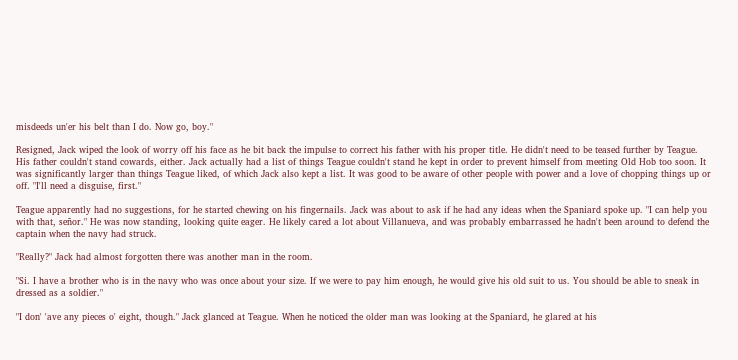misdeeds un'er his belt than I do. Now go, boy."

Resigned, Jack wiped the look of worry off his face as he bit back the impulse to correct his father with his proper title. He didn't need to be teased further by Teague. His father couldn't stand cowards, either. Jack actually had a list of things Teague couldn't stand he kept in order to prevent himself from meeting Old Hob too soon. It was significantly larger than things Teague liked, of which Jack also kept a list. It was good to be aware of other people with power and a love of chopping things up or off. "I'll need a disguise, first."

Teague apparently had no suggestions, for he started chewing on his fingernails. Jack was about to ask if he had any ideas when the Spaniard spoke up. "I can help you with that, señor." He was now standing, looking quite eager. He likely cared a lot about Villanueva, and was probably embarrassed he hadn't been around to defend the captain when the navy had struck.

"Really?" Jack had almost forgotten there was another man in the room.

"Si. I have a brother who is in the navy who was once about your size. If we were to pay him enough, he would give his old suit to us. You should be able to sneak in dressed as a soldier."

"I don' 'ave any pieces o' eight, though." Jack glanced at Teague. When he noticed the older man was looking at the Spaniard, he glared at his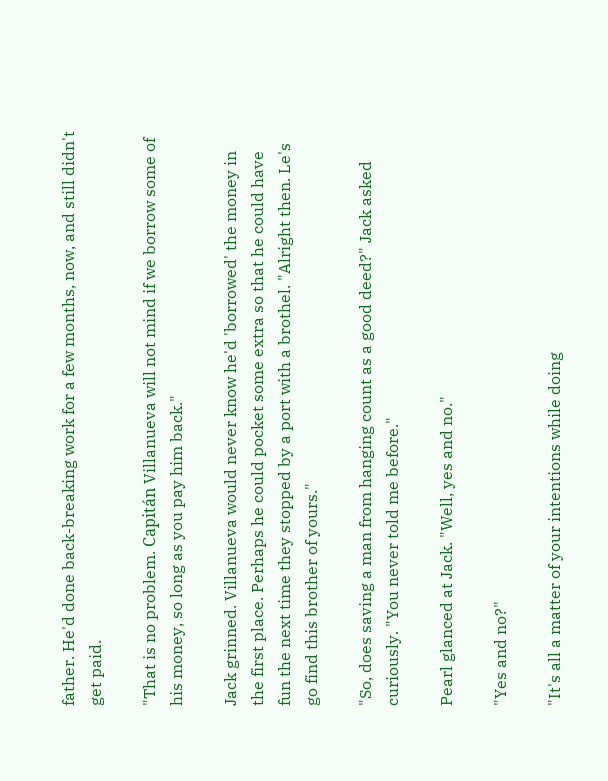father. He'd done back-breaking work for a few months, now, and still didn't get paid.

"That is no problem. Capitán Villanueva will not mind if we borrow some of his money, so long as you pay him back."

Jack grinned. Villanueva would never know he'd 'borrowed' the money in the first place. Perhaps he could pocket some extra so that he could have fun the next time they stopped by a port with a brothel. "Alright then. Le's go find this brother of yours."

"So, does saving a man from hanging count as a good deed?" Jack asked curiously. "You never told me before."

Pearl glanced at Jack. "Well, yes and no."

"Yes and no?"

"It's all a matter of your intentions while doing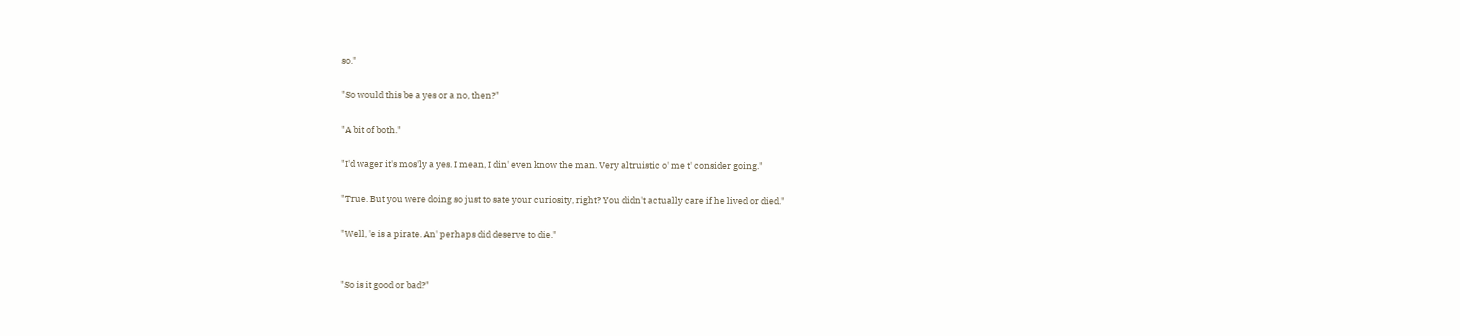so."

"So would this be a yes or a no, then?"

"A bit of both."

"I'd wager it's mos'ly a yes. I mean, I din' even know the man. Very altruistic o' me t' consider going."

"True. But you were doing so just to sate your curiosity, right? You didn't actually care if he lived or died."

"Well, 'e is a pirate. An' perhaps did deserve to die."


"So is it good or bad?"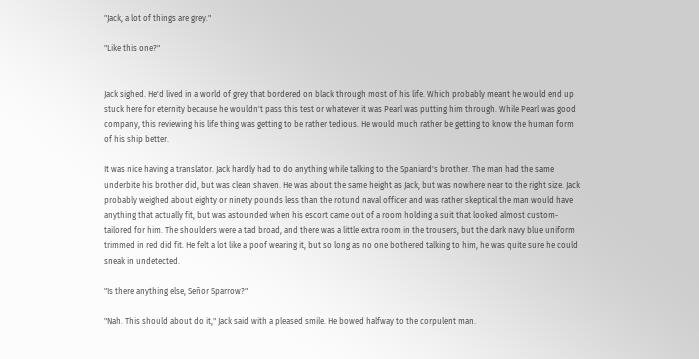"Jack, a lot of things are grey."

"Like this one?"


Jack sighed. He'd lived in a world of grey that bordered on black through most of his life. Which probably meant he would end up stuck here for eternity because he wouldn't pass this test or whatever it was Pearl was putting him through. While Pearl was good company, this reviewing his life thing was getting to be rather tedious. He would much rather be getting to know the human form of his ship better.

It was nice having a translator. Jack hardly had to do anything while talking to the Spaniard's brother. The man had the same underbite his brother did, but was clean shaven. He was about the same height as Jack, but was nowhere near to the right size. Jack probably weighed about eighty or ninety pounds less than the rotund naval officer and was rather skeptical the man would have anything that actually fit, but was astounded when his escort came out of a room holding a suit that looked almost custom-tailored for him. The shoulders were a tad broad, and there was a little extra room in the trousers, but the dark navy blue uniform trimmed in red did fit. He felt a lot like a poof wearing it, but so long as no one bothered talking to him, he was quite sure he could sneak in undetected.

"Is there anything else, Señor Sparrow?"

"Nah. This should about do it," Jack said with a pleased smile. He bowed halfway to the corpulent man.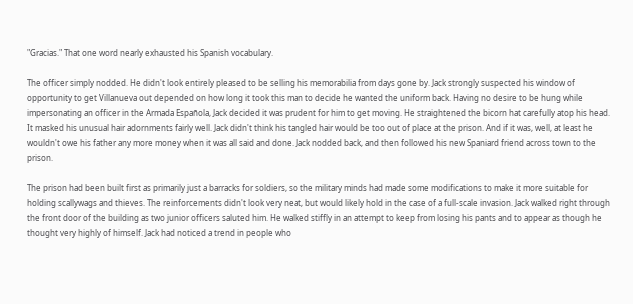"Gracias." That one word nearly exhausted his Spanish vocabulary.

The officer simply nodded. He didn't look entirely pleased to be selling his memorabilia from days gone by. Jack strongly suspected his window of opportunity to get Villanueva out depended on how long it took this man to decide he wanted the uniform back. Having no desire to be hung while impersonating an officer in the Armada Española, Jack decided it was prudent for him to get moving. He straightened the bicorn hat carefully atop his head. It masked his unusual hair adornments fairly well. Jack didn't think his tangled hair would be too out of place at the prison. And if it was, well, at least he wouldn't owe his father any more money when it was all said and done. Jack nodded back, and then followed his new Spaniard friend across town to the prison.

The prison had been built first as primarily just a barracks for soldiers, so the military minds had made some modifications to make it more suitable for holding scallywags and thieves. The reinforcements didn't look very neat, but would likely hold in the case of a full-scale invasion. Jack walked right through the front door of the building as two junior officers saluted him. He walked stiffly in an attempt to keep from losing his pants and to appear as though he thought very highly of himself. Jack had noticed a trend in people who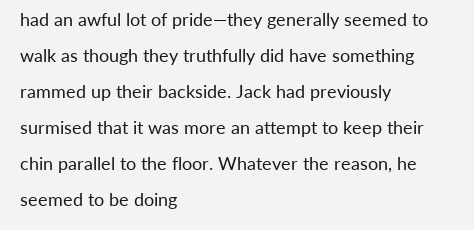had an awful lot of pride—they generally seemed to walk as though they truthfully did have something rammed up their backside. Jack had previously surmised that it was more an attempt to keep their chin parallel to the floor. Whatever the reason, he seemed to be doing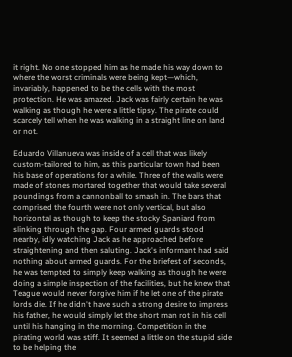it right. No one stopped him as he made his way down to where the worst criminals were being kept—which, invariably, happened to be the cells with the most protection. He was amazed. Jack was fairly certain he was walking as though he were a little tipsy. The pirate could scarcely tell when he was walking in a straight line on land or not.

Eduardo Villanueva was inside of a cell that was likely custom-tailored to him, as this particular town had been his base of operations for a while. Three of the walls were made of stones mortared together that would take several poundings from a cannonball to smash in. The bars that comprised the fourth were not only vertical, but also horizontal as though to keep the stocky Spaniard from slinking through the gap. Four armed guards stood nearby, idly watching Jack as he approached before straightening and then saluting. Jack's informant had said nothing about armed guards. For the briefest of seconds, he was tempted to simply keep walking as though he were doing a simple inspection of the facilities, but he knew that Teague would never forgive him if he let one of the pirate lords die. If he didn't have such a strong desire to impress his father, he would simply let the short man rot in his cell until his hanging in the morning. Competition in the pirating world was stiff. It seemed a little on the stupid side to be helping the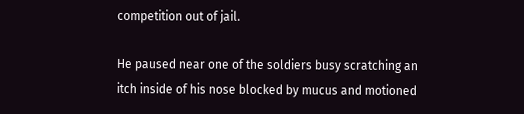competition out of jail.

He paused near one of the soldiers busy scratching an itch inside of his nose blocked by mucus and motioned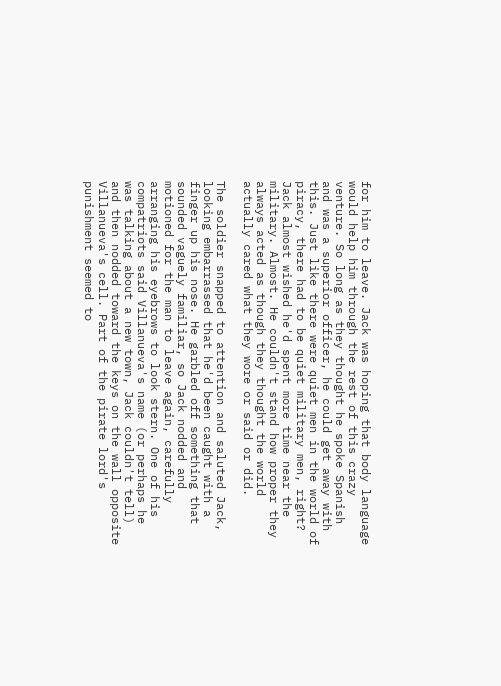for him to leave. Jack was hoping that body language would help him through the rest of this crazy venture. So long as they thought he spoke Spanish and was a superior officer, he could get away with this. Just like there were quiet men in the world of piracy, there had to be quiet military men, right? Jack almost wished he'd spent more time near the military. Almost. He couldn't stand how proper they always acted as though they thought the world actually cared what they wore or said or did.

The soldier snapped to attention and saluted Jack, looking embarrassed that he'd been caught with a finger up his nose. He garbled off something that sounded vaguely familiar, so Jack nodded and motioned for the man to leave again, carefully arranging his eyebrows to look stern. One of his compatriots said Villanueva's name (or perhaps he was talking about a new town, Jack couldn't tell) and then nodded toward the keys on the wall opposite Villanueva's cell. Part of the pirate lord's punishment seemed to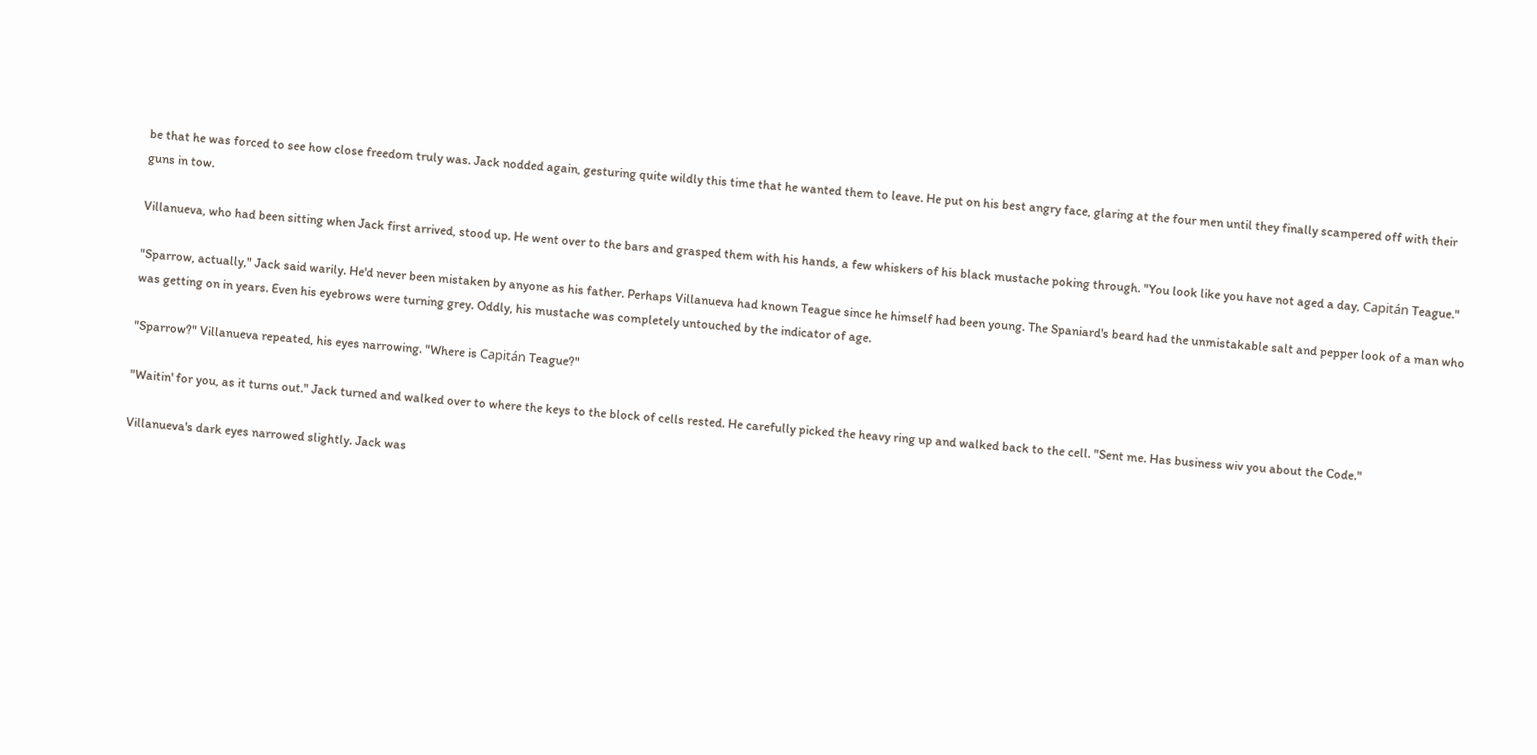be that he was forced to see how close freedom truly was. Jack nodded again, gesturing quite wildly this time that he wanted them to leave. He put on his best angry face, glaring at the four men until they finally scampered off with their guns in tow.

Villanueva, who had been sitting when Jack first arrived, stood up. He went over to the bars and grasped them with his hands, a few whiskers of his black mustache poking through. "You look like you have not aged a day, Capitán Teague."

"Sparrow, actually," Jack said warily. He'd never been mistaken by anyone as his father. Perhaps Villanueva had known Teague since he himself had been young. The Spaniard's beard had the unmistakable salt and pepper look of a man who was getting on in years. Even his eyebrows were turning grey. Oddly, his mustache was completely untouched by the indicator of age.

"Sparrow?" Villanueva repeated, his eyes narrowing. "Where is Capitán Teague?"

"Waitin' for you, as it turns out." Jack turned and walked over to where the keys to the block of cells rested. He carefully picked the heavy ring up and walked back to the cell. "Sent me. Has business wiv you about the Code."

Villanueva's dark eyes narrowed slightly. Jack was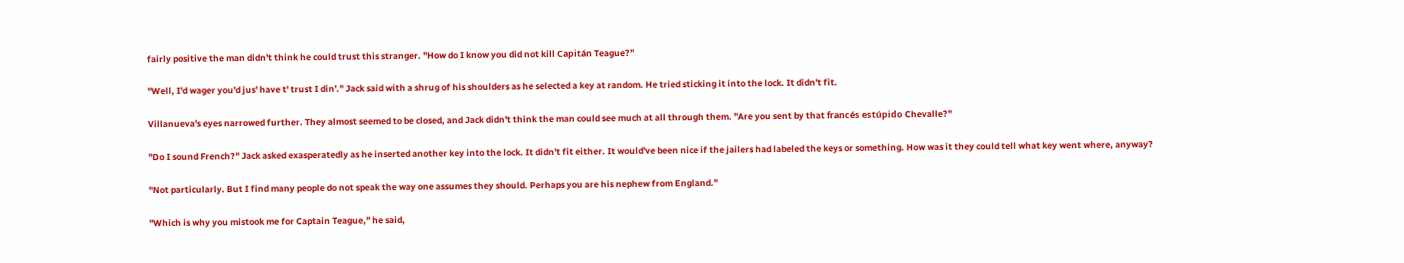fairly positive the man didn't think he could trust this stranger. "How do I know you did not kill Capitán Teague?"

"Well, I'd wager you'd jus' have t' trust I din'." Jack said with a shrug of his shoulders as he selected a key at random. He tried sticking it into the lock. It didn't fit.

Villanueva's eyes narrowed further. They almost seemed to be closed, and Jack didn't think the man could see much at all through them. "Are you sent by that francés estúpido Chevalle?"

"Do I sound French?" Jack asked exasperatedly as he inserted another key into the lock. It didn't fit either. It would've been nice if the jailers had labeled the keys or something. How was it they could tell what key went where, anyway?

"Not particularly. But I find many people do not speak the way one assumes they should. Perhaps you are his nephew from England."

"Which is why you mistook me for Captain Teague," he said,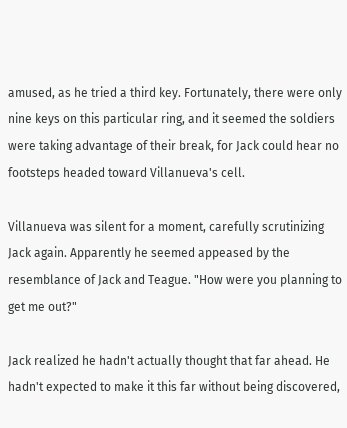amused, as he tried a third key. Fortunately, there were only nine keys on this particular ring, and it seemed the soldiers were taking advantage of their break, for Jack could hear no footsteps headed toward Villanueva's cell.

Villanueva was silent for a moment, carefully scrutinizing Jack again. Apparently he seemed appeased by the resemblance of Jack and Teague. "How were you planning to get me out?"

Jack realized he hadn't actually thought that far ahead. He hadn't expected to make it this far without being discovered,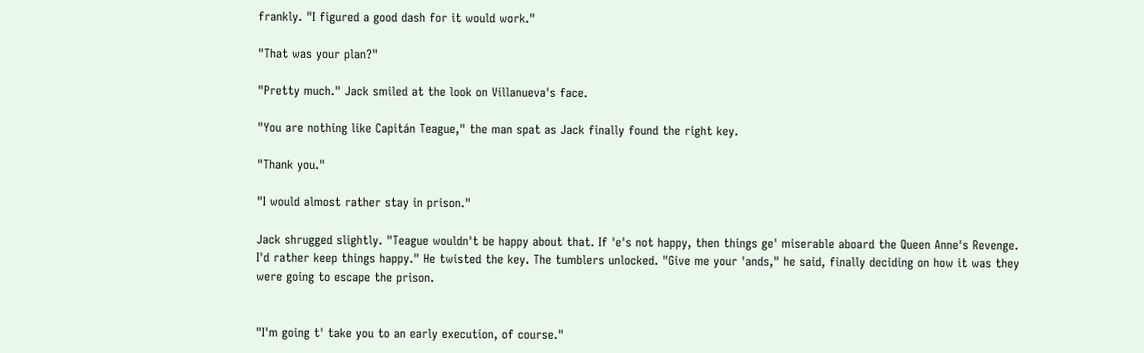frankly. "I figured a good dash for it would work."

"That was your plan?"

"Pretty much." Jack smiled at the look on Villanueva's face.

"You are nothing like Capitán Teague," the man spat as Jack finally found the right key.

"Thank you."

"I would almost rather stay in prison."

Jack shrugged slightly. "Teague wouldn't be happy about that. If 'e's not happy, then things ge' miserable aboard the Queen Anne's Revenge. I'd rather keep things happy." He twisted the key. The tumblers unlocked. "Give me your 'ands," he said, finally deciding on how it was they were going to escape the prison.


"I'm going t' take you to an early execution, of course."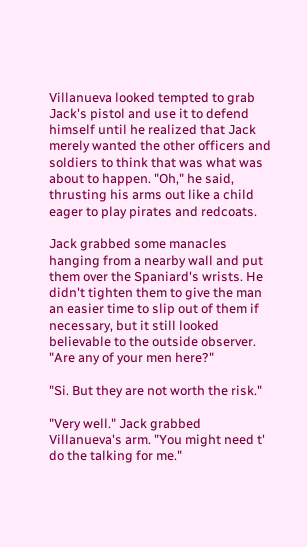Villanueva looked tempted to grab Jack's pistol and use it to defend himself until he realized that Jack merely wanted the other officers and soldiers to think that was what was about to happen. "Oh," he said, thrusting his arms out like a child eager to play pirates and redcoats.

Jack grabbed some manacles hanging from a nearby wall and put them over the Spaniard's wrists. He didn't tighten them to give the man an easier time to slip out of them if necessary, but it still looked believable to the outside observer. "Are any of your men here?"

"Si. But they are not worth the risk."

"Very well." Jack grabbed Villanueva's arm. "You might need t' do the talking for me."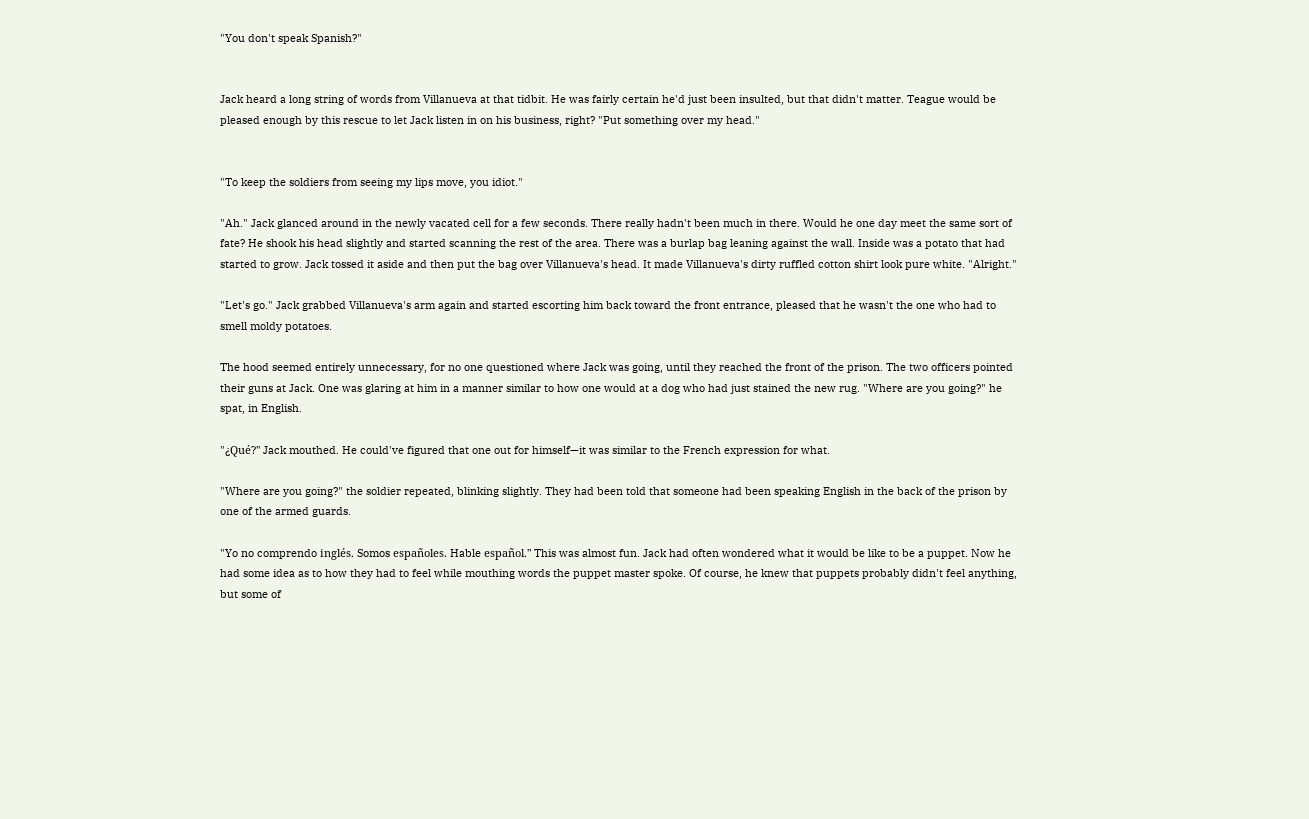"You don't speak Spanish?"


Jack heard a long string of words from Villanueva at that tidbit. He was fairly certain he'd just been insulted, but that didn't matter. Teague would be pleased enough by this rescue to let Jack listen in on his business, right? "Put something over my head."


"To keep the soldiers from seeing my lips move, you idiot."

"Ah." Jack glanced around in the newly vacated cell for a few seconds. There really hadn't been much in there. Would he one day meet the same sort of fate? He shook his head slightly and started scanning the rest of the area. There was a burlap bag leaning against the wall. Inside was a potato that had started to grow. Jack tossed it aside and then put the bag over Villanueva's head. It made Villanueva's dirty ruffled cotton shirt look pure white. "Alright."

"Let's go." Jack grabbed Villanueva's arm again and started escorting him back toward the front entrance, pleased that he wasn't the one who had to smell moldy potatoes.

The hood seemed entirely unnecessary, for no one questioned where Jack was going, until they reached the front of the prison. The two officers pointed their guns at Jack. One was glaring at him in a manner similar to how one would at a dog who had just stained the new rug. "Where are you going?" he spat, in English.

"¿Qué?" Jack mouthed. He could've figured that one out for himself—it was similar to the French expression for what.

"Where are you going?" the soldier repeated, blinking slightly. They had been told that someone had been speaking English in the back of the prison by one of the armed guards.

"Yo no comprendo inglés. Somos españoles. Hable español." This was almost fun. Jack had often wondered what it would be like to be a puppet. Now he had some idea as to how they had to feel while mouthing words the puppet master spoke. Of course, he knew that puppets probably didn't feel anything, but some of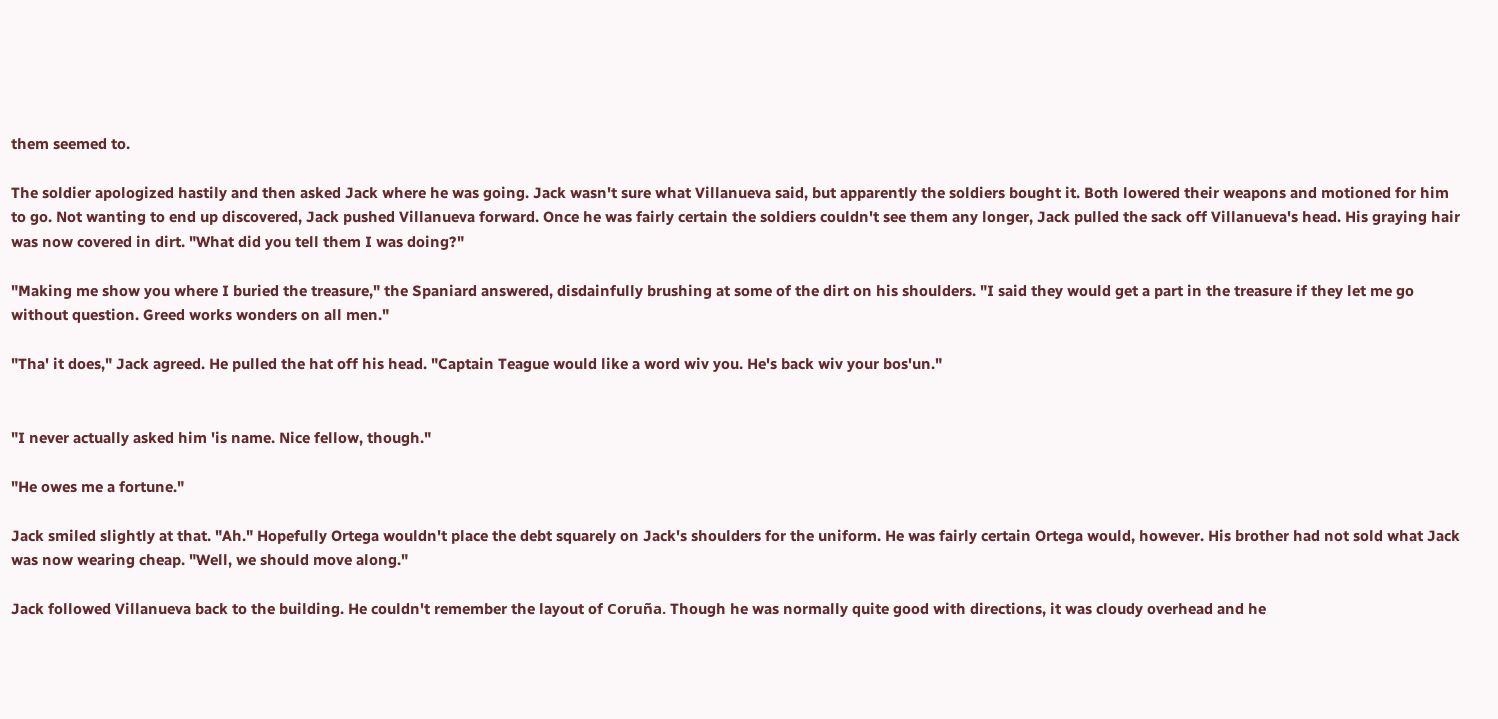them seemed to.

The soldier apologized hastily and then asked Jack where he was going. Jack wasn't sure what Villanueva said, but apparently the soldiers bought it. Both lowered their weapons and motioned for him to go. Not wanting to end up discovered, Jack pushed Villanueva forward. Once he was fairly certain the soldiers couldn't see them any longer, Jack pulled the sack off Villanueva's head. His graying hair was now covered in dirt. "What did you tell them I was doing?"

"Making me show you where I buried the treasure," the Spaniard answered, disdainfully brushing at some of the dirt on his shoulders. "I said they would get a part in the treasure if they let me go without question. Greed works wonders on all men."

"Tha' it does," Jack agreed. He pulled the hat off his head. "Captain Teague would like a word wiv you. He's back wiv your bos'un."


"I never actually asked him 'is name. Nice fellow, though."

"He owes me a fortune."

Jack smiled slightly at that. "Ah." Hopefully Ortega wouldn't place the debt squarely on Jack's shoulders for the uniform. He was fairly certain Ortega would, however. His brother had not sold what Jack was now wearing cheap. "Well, we should move along."

Jack followed Villanueva back to the building. He couldn't remember the layout of Coruña. Though he was normally quite good with directions, it was cloudy overhead and he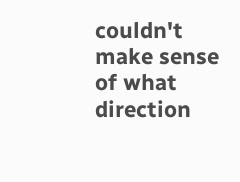couldn't make sense of what direction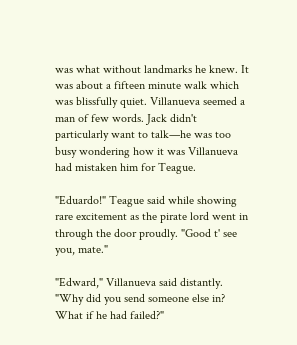was what without landmarks he knew. It was about a fifteen minute walk which was blissfully quiet. Villanueva seemed a man of few words. Jack didn't particularly want to talk—he was too busy wondering how it was Villanueva had mistaken him for Teague.

"Eduardo!" Teague said while showing rare excitement as the pirate lord went in through the door proudly. "Good t' see you, mate."

"Edward," Villanueva said distantly. "Why did you send someone else in? What if he had failed?"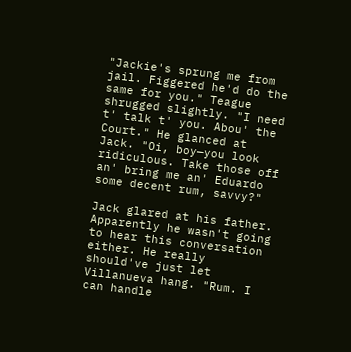"Jackie's sprung me from jail. Figgered he'd do the same for you." Teague shrugged slightly. "I need t' talk t' you. Abou' the Court." He glanced at Jack. "Oi, boy—you look ridiculous. Take those off an' bring me an' Eduardo some decent rum, savvy?"

Jack glared at his father. Apparently he wasn't going to hear this conversation either. He really should've just let Villanueva hang. "Rum. I can handle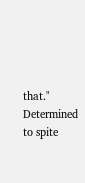that." Determined to spite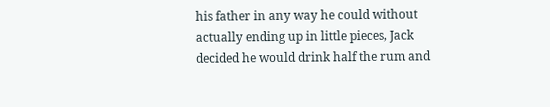his father in any way he could without actually ending up in little pieces, Jack decided he would drink half the rum and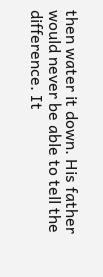then water it down. His father would never be able to tell the difference. It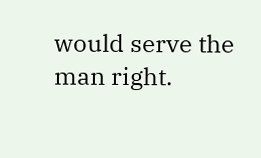would serve the man right.